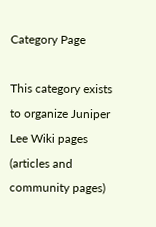Category Page

This category exists to organize Juniper Lee Wiki pages (articles and community pages)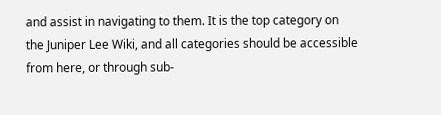and assist in navigating to them. It is the top category on the Juniper Lee Wiki, and all categories should be accessible from here, or through sub-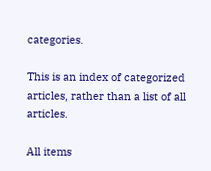categories.

This is an index of categorized articles, rather than a list of all articles.

All items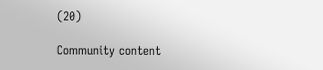(20)

Community content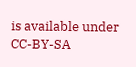is available under CC-BY-SA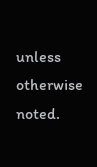unless otherwise noted.